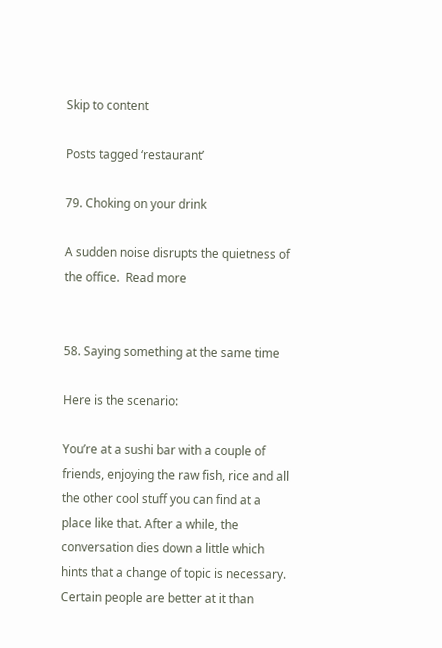Skip to content

Posts tagged ‘restaurant’

79. Choking on your drink

A sudden noise disrupts the quietness of the office.  Read more


58. Saying something at the same time

Here is the scenario:

You’re at a sushi bar with a couple of friends, enjoying the raw fish, rice and all the other cool stuff you can find at a place like that. After a while, the conversation dies down a little which hints that a change of topic is necessary. Certain people are better at it than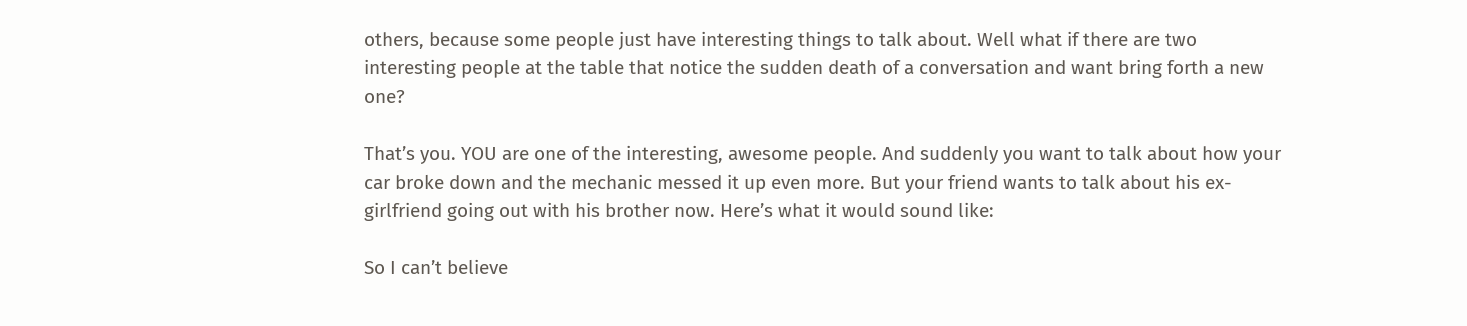others, because some people just have interesting things to talk about. Well what if there are two interesting people at the table that notice the sudden death of a conversation and want bring forth a new one?

That’s you. YOU are one of the interesting, awesome people. And suddenly you want to talk about how your car broke down and the mechanic messed it up even more. But your friend wants to talk about his ex-girlfriend going out with his brother now. Here’s what it would sound like:

So I can’t believe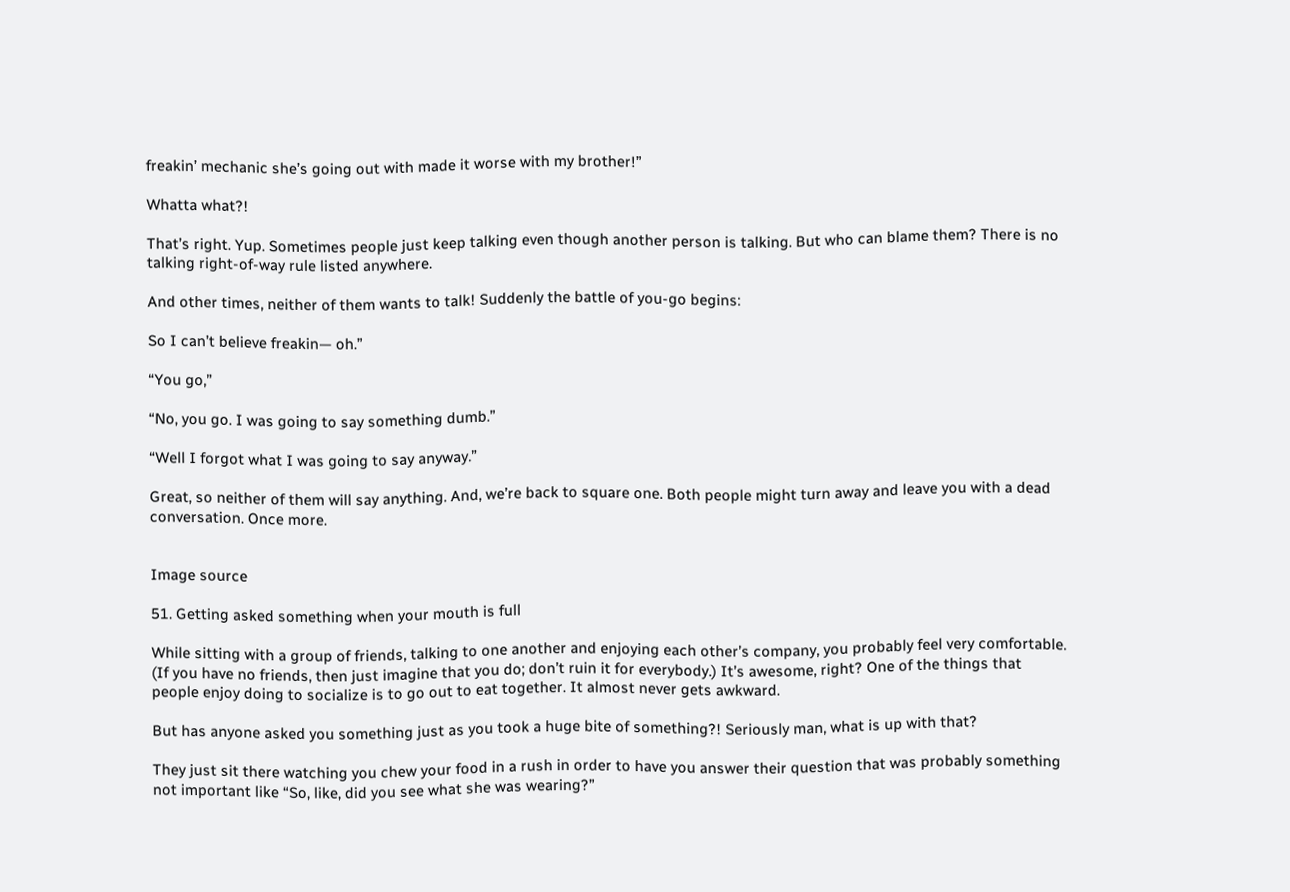freakin’ mechanic she’s going out with made it worse with my brother!”

Whatta what?!

That’s right. Yup. Sometimes people just keep talking even though another person is talking. But who can blame them? There is no talking right-of-way rule listed anywhere.

And other times, neither of them wants to talk! Suddenly the battle of you-go begins:

So I can’t believe freakin— oh.”

“You go,”

“No, you go. I was going to say something dumb.”

“Well I forgot what I was going to say anyway.”

Great, so neither of them will say anything. And, we’re back to square one. Both people might turn away and leave you with a dead conversation. Once more.


Image source

51. Getting asked something when your mouth is full

While sitting with a group of friends, talking to one another and enjoying each other’s company, you probably feel very comfortable. (If you have no friends, then just imagine that you do; don’t ruin it for everybody.) It’s awesome, right? One of the things that people enjoy doing to socialize is to go out to eat together. It almost never gets awkward.

But has anyone asked you something just as you took a huge bite of something?! Seriously man, what is up with that?

They just sit there watching you chew your food in a rush in order to have you answer their question that was probably something not important like “So, like, did you see what she was wearing?”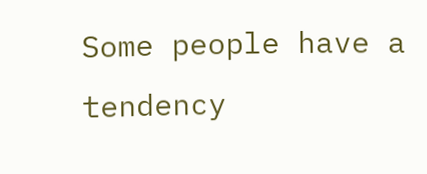Some people have a tendency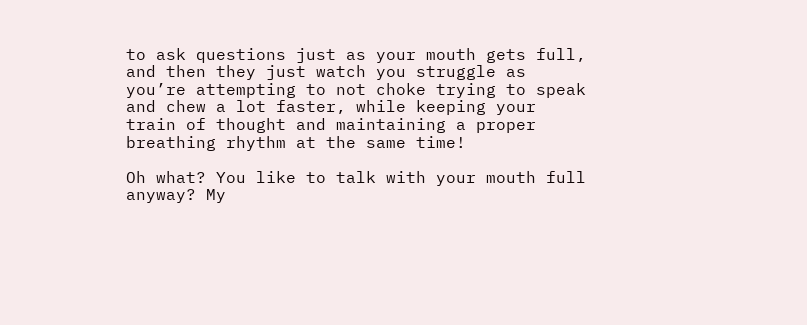to ask questions just as your mouth gets full, and then they just watch you struggle as you’re attempting to not choke trying to speak and chew a lot faster, while keeping your train of thought and maintaining a proper breathing rhythm at the same time!

Oh what? You like to talk with your mouth full anyway? My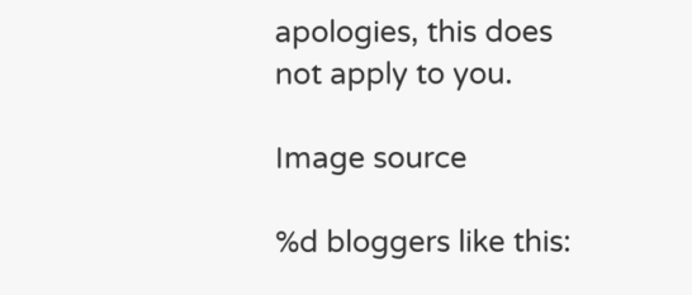apologies, this does not apply to you.

Image source

%d bloggers like this: